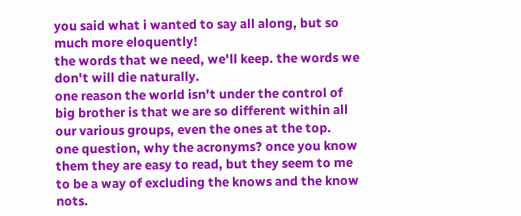you said what i wanted to say all along, but so much more eloquently!
the words that we need, we'll keep. the words we don't will die naturally.
one reason the world isn't under the control of big brother is that we are so different within all our various groups, even the ones at the top.
one question, why the acronyms? once you know them they are easy to read, but they seem to me to be a way of excluding the knows and the know nots.